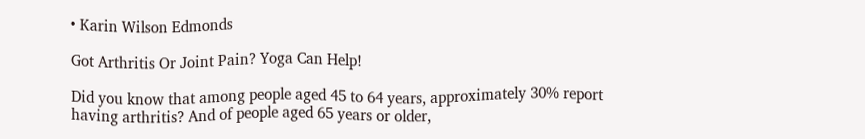• Karin Wilson Edmonds

Got Arthritis Or Joint Pain? Yoga Can Help!

Did you know that among people aged 45 to 64 years, approximately 30% report having arthritis? And of people aged 65 years or older,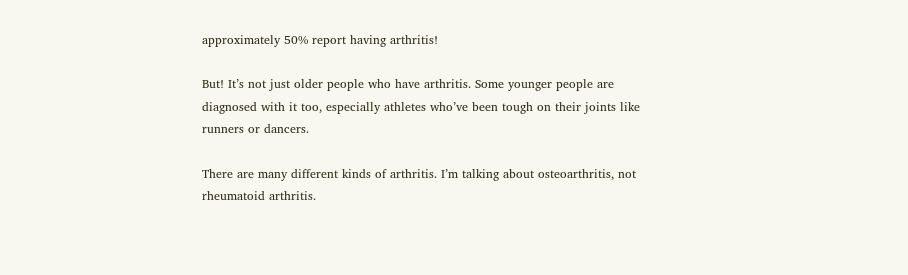approximately 50% report having arthritis!

But! It’s not just older people who have arthritis. Some younger people are diagnosed with it too, especially athletes who’ve been tough on their joints like runners or dancers.

There are many different kinds of arthritis. I’m talking about osteoarthritis, not rheumatoid arthritis.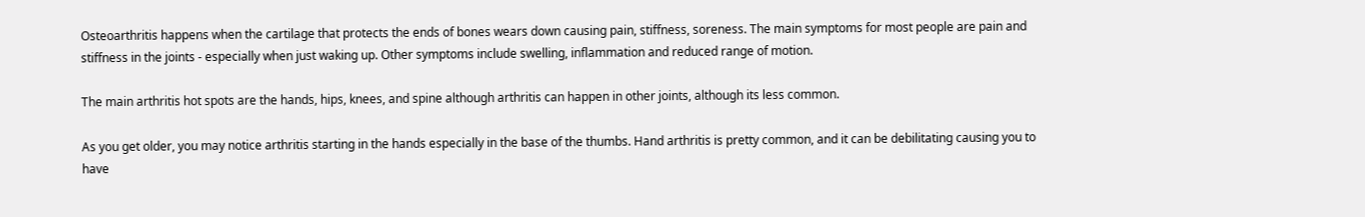Osteoarthritis happens when the cartilage that protects the ends of bones wears down causing pain, stiffness, soreness. The main symptoms for most people are pain and stiffness in the joints - especially when just waking up. Other symptoms include swelling, inflammation and reduced range of motion.

The main arthritis hot spots are the hands, hips, knees, and spine although arthritis can happen in other joints, although its less common.

As you get older, you may notice arthritis starting in the hands especially in the base of the thumbs. Hand arthritis is pretty common, and it can be debilitating causing you to have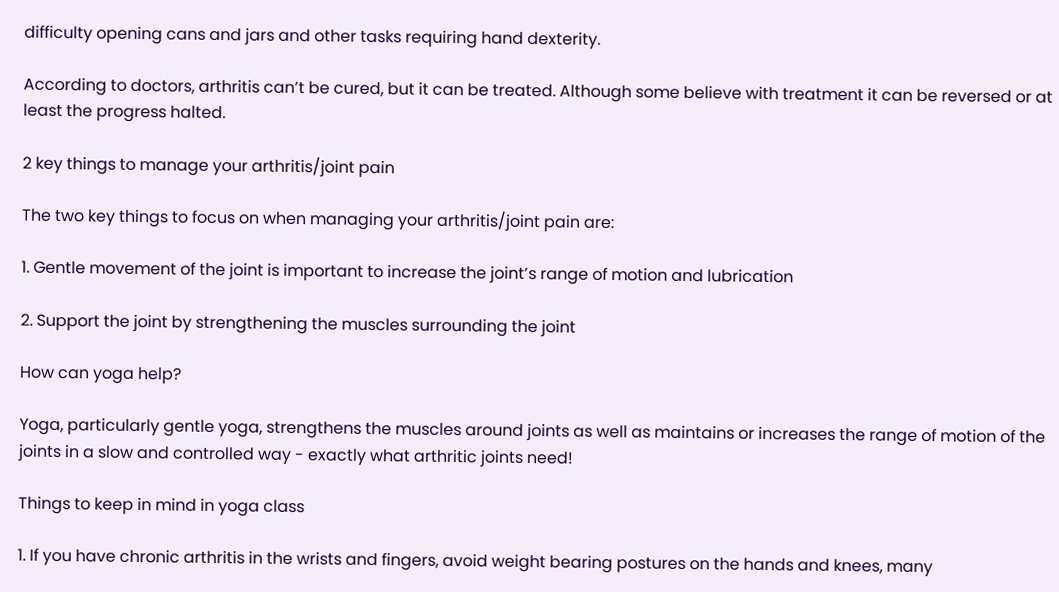difficulty opening cans and jars and other tasks requiring hand dexterity.

According to doctors, arthritis can’t be cured, but it can be treated. Although some believe with treatment it can be reversed or at least the progress halted.

2 key things to manage your arthritis/joint pain

The two key things to focus on when managing your arthritis/joint pain are:

1. Gentle movement of the joint is important to increase the joint’s range of motion and lubrication

2. Support the joint by strengthening the muscles surrounding the joint

How can yoga help?

Yoga, particularly gentle yoga, strengthens the muscles around joints as well as maintains or increases the range of motion of the joints in a slow and controlled way - exactly what arthritic joints need!

Things to keep in mind in yoga class

1. If you have chronic arthritis in the wrists and fingers, avoid weight bearing postures on the hands and knees, many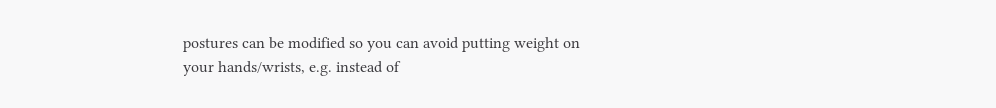postures can be modified so you can avoid putting weight on your hands/wrists, e.g. instead of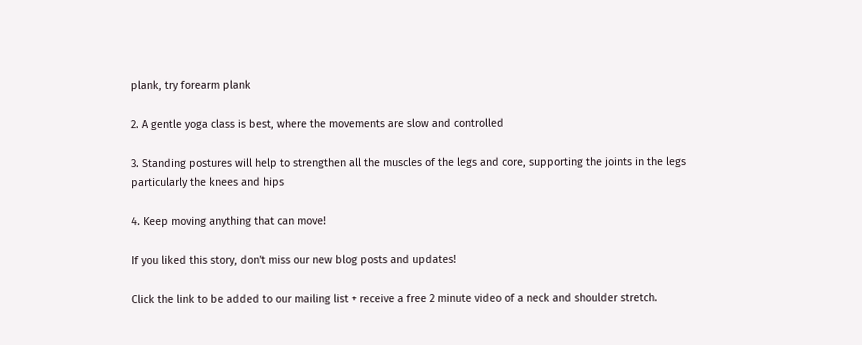plank, try forearm plank

2. A gentle yoga class is best, where the movements are slow and controlled

3. Standing postures will help to strengthen all the muscles of the legs and core, supporting the joints in the legs particularly the knees and hips

4. Keep moving anything that can move!

If you liked this story, don't miss our new blog posts and updates!

Click the link to be added to our mailing list + receive a free 2 minute video of a neck and shoulder stretch.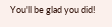You'll be glad you did!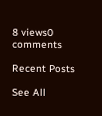8 views0 comments

Recent Posts

See All